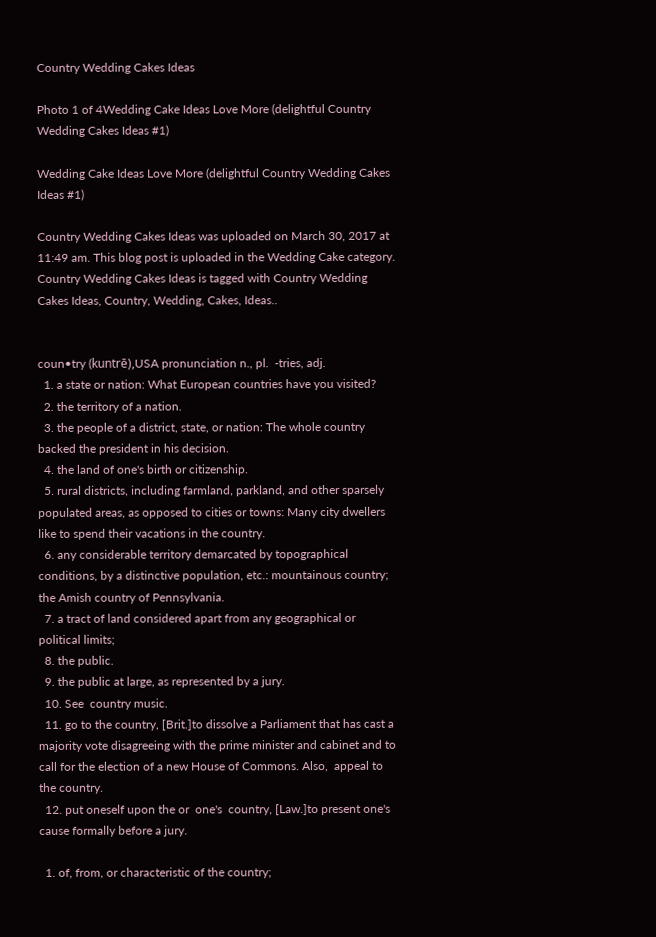Country Wedding Cakes Ideas

Photo 1 of 4Wedding Cake Ideas Love More (delightful Country Wedding Cakes Ideas #1)

Wedding Cake Ideas Love More (delightful Country Wedding Cakes Ideas #1)

Country Wedding Cakes Ideas was uploaded on March 30, 2017 at 11:49 am. This blog post is uploaded in the Wedding Cake category. Country Wedding Cakes Ideas is tagged with Country Wedding Cakes Ideas, Country, Wedding, Cakes, Ideas..


coun•try (kuntrē),USA pronunciation n., pl.  -tries, adj.
  1. a state or nation: What European countries have you visited?
  2. the territory of a nation.
  3. the people of a district, state, or nation: The whole country backed the president in his decision.
  4. the land of one's birth or citizenship.
  5. rural districts, including farmland, parkland, and other sparsely populated areas, as opposed to cities or towns: Many city dwellers like to spend their vacations in the country.
  6. any considerable territory demarcated by topographical conditions, by a distinctive population, etc.: mountainous country; the Amish country of Pennsylvania.
  7. a tract of land considered apart from any geographical or political limits;
  8. the public.
  9. the public at large, as represented by a jury.
  10. See  country music.
  11. go to the country, [Brit.]to dissolve a Parliament that has cast a majority vote disagreeing with the prime minister and cabinet and to call for the election of a new House of Commons. Also,  appeal to the country.
  12. put oneself upon the or  one's  country, [Law.]to present one's cause formally before a jury.

  1. of, from, or characteristic of the country;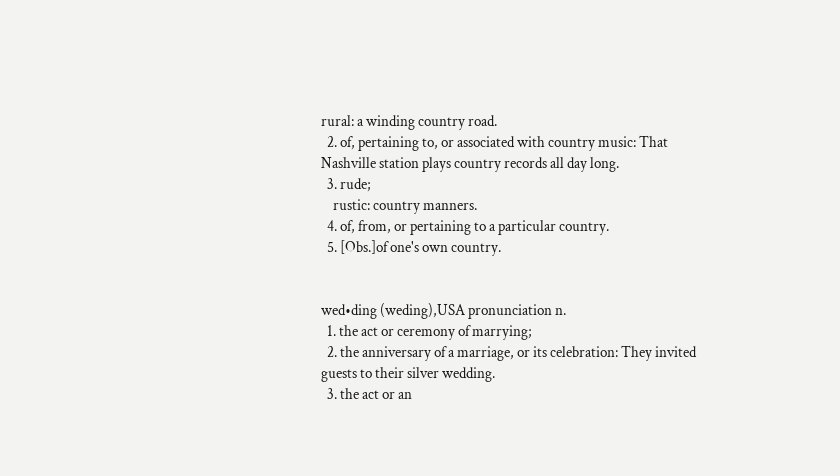rural: a winding country road.
  2. of, pertaining to, or associated with country music: That Nashville station plays country records all day long.
  3. rude;
    rustic: country manners.
  4. of, from, or pertaining to a particular country.
  5. [Obs.]of one's own country.


wed•ding (weding),USA pronunciation n.
  1. the act or ceremony of marrying;
  2. the anniversary of a marriage, or its celebration: They invited guests to their silver wedding.
  3. the act or an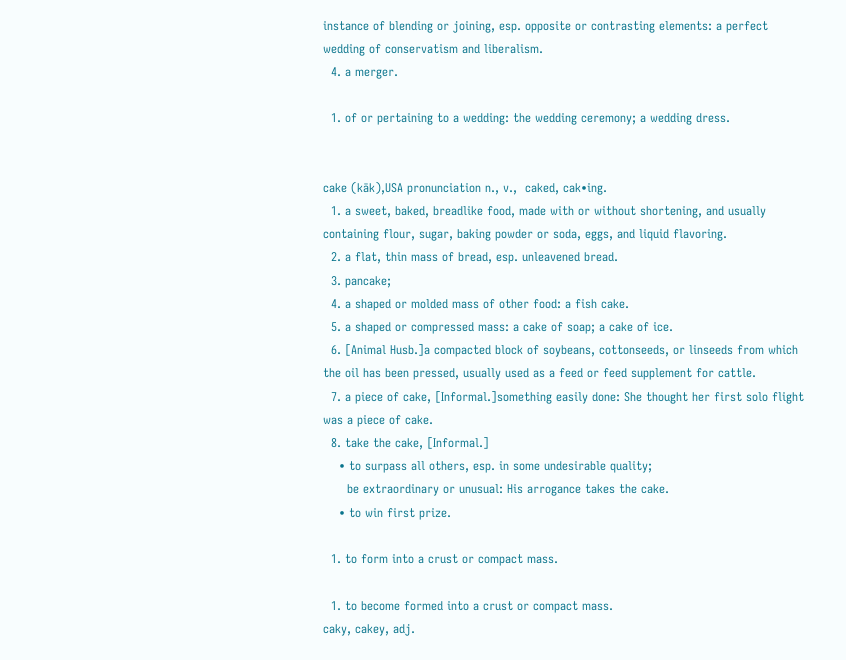instance of blending or joining, esp. opposite or contrasting elements: a perfect wedding of conservatism and liberalism.
  4. a merger.

  1. of or pertaining to a wedding: the wedding ceremony; a wedding dress.


cake (kāk),USA pronunciation n., v.,  caked, cak•ing.
  1. a sweet, baked, breadlike food, made with or without shortening, and usually containing flour, sugar, baking powder or soda, eggs, and liquid flavoring.
  2. a flat, thin mass of bread, esp. unleavened bread.
  3. pancake;
  4. a shaped or molded mass of other food: a fish cake.
  5. a shaped or compressed mass: a cake of soap; a cake of ice.
  6. [Animal Husb.]a compacted block of soybeans, cottonseeds, or linseeds from which the oil has been pressed, usually used as a feed or feed supplement for cattle.
  7. a piece of cake, [Informal.]something easily done: She thought her first solo flight was a piece of cake.
  8. take the cake, [Informal.]
    • to surpass all others, esp. in some undesirable quality;
      be extraordinary or unusual: His arrogance takes the cake.
    • to win first prize.

  1. to form into a crust or compact mass.

  1. to become formed into a crust or compact mass.
caky, cakey, adj.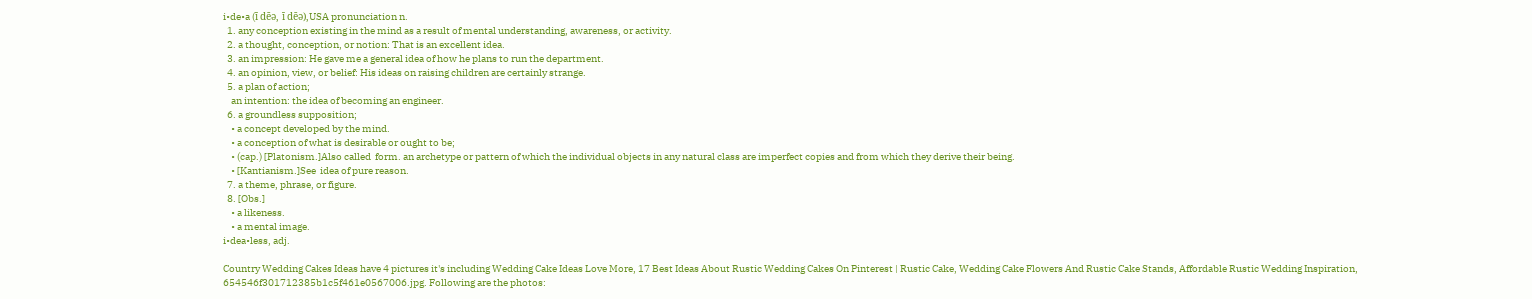i•de•a (ī dēə, ī dēə),USA pronunciation n.
  1. any conception existing in the mind as a result of mental understanding, awareness, or activity.
  2. a thought, conception, or notion: That is an excellent idea.
  3. an impression: He gave me a general idea of how he plans to run the department.
  4. an opinion, view, or belief: His ideas on raising children are certainly strange.
  5. a plan of action;
    an intention: the idea of becoming an engineer.
  6. a groundless supposition;
    • a concept developed by the mind.
    • a conception of what is desirable or ought to be;
    • (cap.) [Platonism.]Also called  form. an archetype or pattern of which the individual objects in any natural class are imperfect copies and from which they derive their being.
    • [Kantianism.]See  idea of pure reason.
  7. a theme, phrase, or figure.
  8. [Obs.]
    • a likeness.
    • a mental image.
i•dea•less, adj.

Country Wedding Cakes Ideas have 4 pictures it's including Wedding Cake Ideas Love More, 17 Best Ideas About Rustic Wedding Cakes On Pinterest | Rustic Cake, Wedding Cake Flowers And Rustic Cake Stands, Affordable Rustic Wedding Inspiration, 654546f301712385b1c5f461e0567006.jpg. Following are the photos: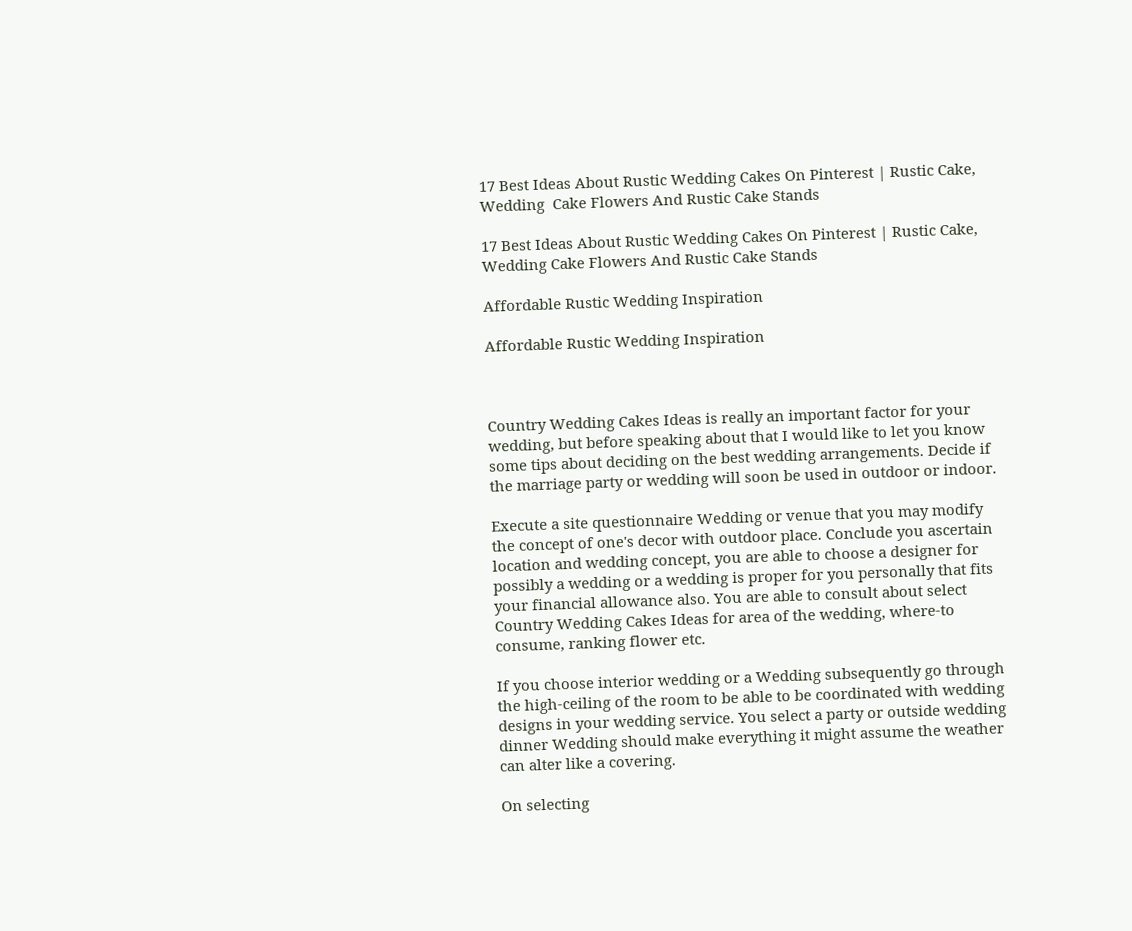17 Best Ideas About Rustic Wedding Cakes On Pinterest | Rustic Cake, Wedding  Cake Flowers And Rustic Cake Stands

17 Best Ideas About Rustic Wedding Cakes On Pinterest | Rustic Cake, Wedding Cake Flowers And Rustic Cake Stands

Affordable Rustic Wedding Inspiration

Affordable Rustic Wedding Inspiration



Country Wedding Cakes Ideas is really an important factor for your wedding, but before speaking about that I would like to let you know some tips about deciding on the best wedding arrangements. Decide if the marriage party or wedding will soon be used in outdoor or indoor.

Execute a site questionnaire Wedding or venue that you may modify the concept of one's decor with outdoor place. Conclude you ascertain location and wedding concept, you are able to choose a designer for possibly a wedding or a wedding is proper for you personally that fits your financial allowance also. You are able to consult about select Country Wedding Cakes Ideas for area of the wedding, where-to consume, ranking flower etc.

If you choose interior wedding or a Wedding subsequently go through the high-ceiling of the room to be able to be coordinated with wedding designs in your wedding service. You select a party or outside wedding dinner Wedding should make everything it might assume the weather can alter like a covering.

On selecting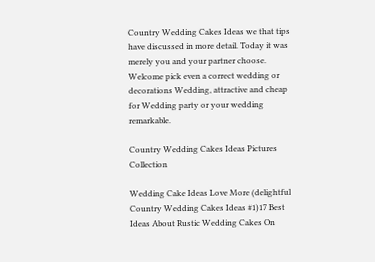Country Wedding Cakes Ideas we that tips have discussed in more detail. Today it was merely you and your partner choose. Welcome pick even a correct wedding or decorations Wedding, attractive and cheap for Wedding party or your wedding remarkable.

Country Wedding Cakes Ideas Pictures Collection

Wedding Cake Ideas Love More (delightful Country Wedding Cakes Ideas #1)17 Best Ideas About Rustic Wedding Cakes On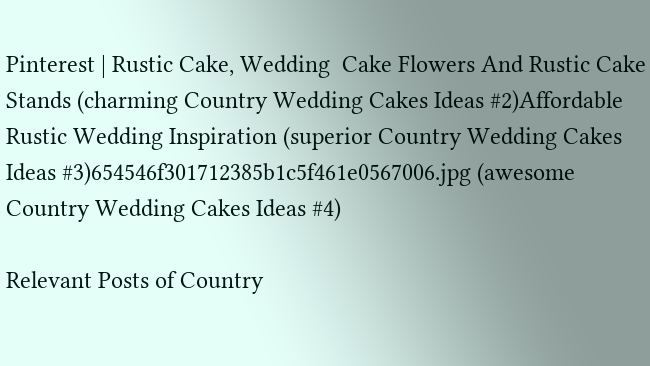Pinterest | Rustic Cake, Wedding  Cake Flowers And Rustic Cake Stands (charming Country Wedding Cakes Ideas #2)Affordable Rustic Wedding Inspiration (superior Country Wedding Cakes Ideas #3)654546f301712385b1c5f461e0567006.jpg (awesome Country Wedding Cakes Ideas #4)

Relevant Posts of Country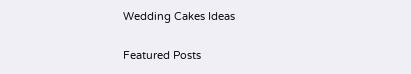Wedding Cakes Ideas

Featured Posts